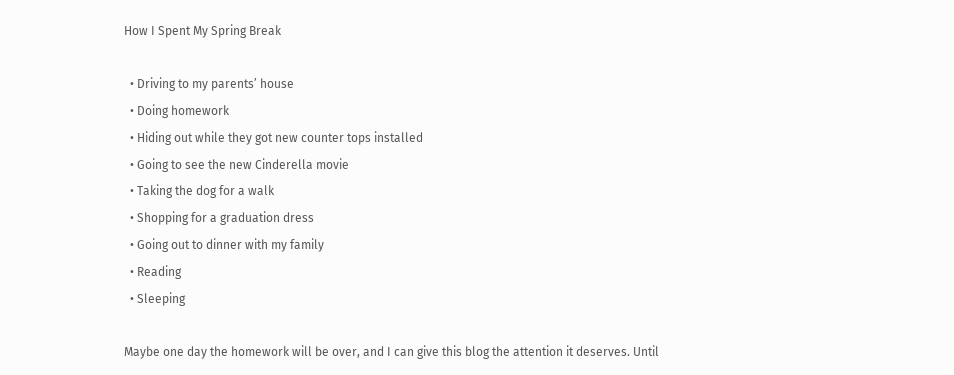How I Spent My Spring Break

  • Driving to my parents’ house
  • Doing homework
  • Hiding out while they got new counter tops installed
  • Going to see the new Cinderella movie
  • Taking the dog for a walk
  • Shopping for a graduation dress
  • Going out to dinner with my family
  • Reading
  • Sleeping

Maybe one day the homework will be over, and I can give this blog the attention it deserves. Until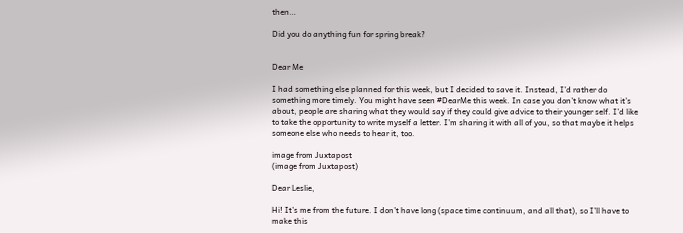then…

Did you do anything fun for spring break?


Dear Me

I had something else planned for this week, but I decided to save it. Instead, I’d rather do something more timely. You might have seen #DearMe this week. In case you don’t know what it’s about, people are sharing what they would say if they could give advice to their younger self. I’d like to take the opportunity to write myself a letter. I’m sharing it with all of you, so that maybe it helps someone else who needs to hear it, too.

image from Juxtapost
(image from Juxtapost)

Dear Leslie,

Hi! It’s me from the future. I don’t have long (space time continuum, and all that), so I’ll have to make this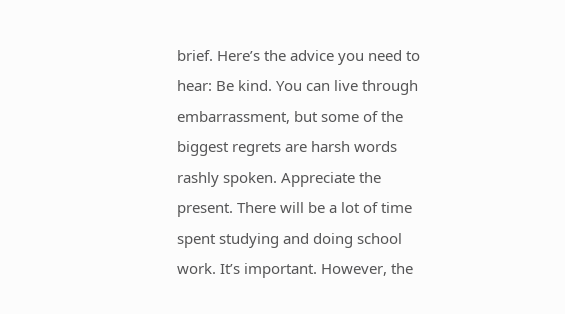brief. Here’s the advice you need to hear: Be kind. You can live through embarrassment, but some of the biggest regrets are harsh words rashly spoken. Appreciate the present. There will be a lot of time spent studying and doing school work. It’s important. However, the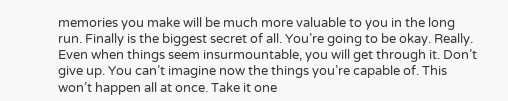memories you make will be much more valuable to you in the long run. Finally is the biggest secret of all. You’re going to be okay. Really. Even when things seem insurmountable, you will get through it. Don’t give up. You can’t imagine now the things you’re capable of. This won’t happen all at once. Take it one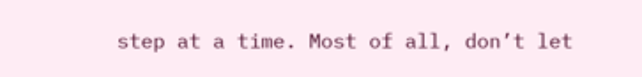step at a time. Most of all, don’t let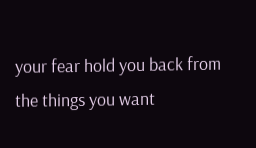your fear hold you back from the things you want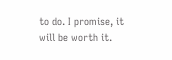to do. I promise, it will be worth it.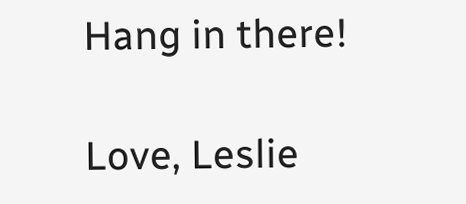Hang in there!

Love, Leslie